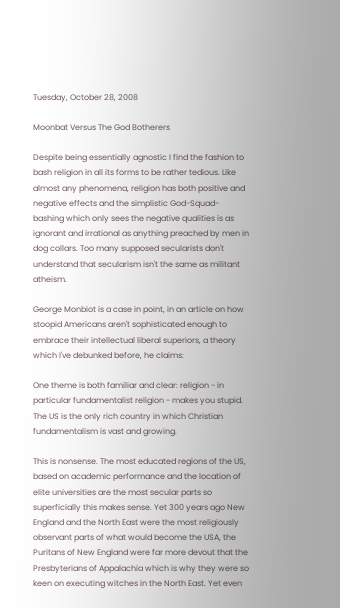Tuesday, October 28, 2008

Moonbat Versus The God Botherers

Despite being essentially agnostic I find the fashion to bash religion in all its forms to be rather tedious. Like almost any phenomena, religion has both positive and negative effects and the simplistic God-Squad-bashing which only sees the negative qualities is as ignorant and irrational as anything preached by men in dog collars. Too many supposed secularists don't understand that secularism isn't the same as militant atheism.

George Monbiot is a case in point, in an article on how stoopid Americans aren't sophisticated enough to embrace their intellectual liberal superiors, a theory which I've debunked before, he claims:

One theme is both familiar and clear: religion - in particular fundamentalist religion - makes you stupid. The US is the only rich country in which Christian fundamentalism is vast and growing.

This is nonsense. The most educated regions of the US, based on academic performance and the location of elite universities are the most secular parts so superficially this makes sense. Yet 300 years ago New England and the North East were the most religiously observant parts of what would become the USA, the Puritans of New England were far more devout that the Presbyterians of Appalachia which is why they were so keen on executing witches in the North East. Yet even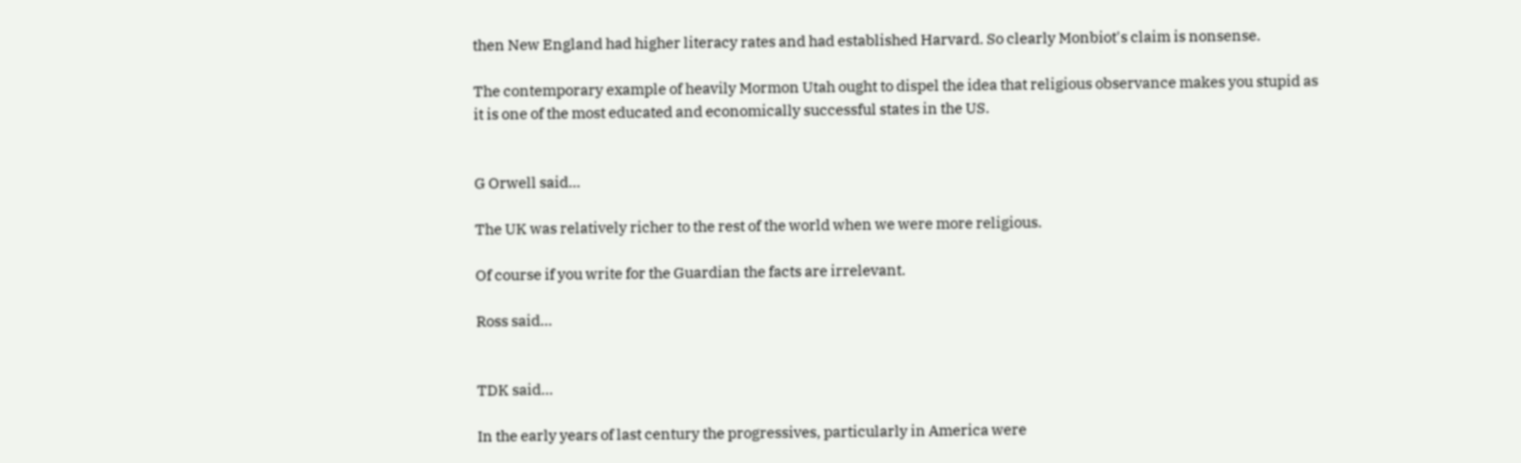then New England had higher literacy rates and had established Harvard. So clearly Monbiot's claim is nonsense.

The contemporary example of heavily Mormon Utah ought to dispel the idea that religious observance makes you stupid as it is one of the most educated and economically successful states in the US.


G Orwell said...

The UK was relatively richer to the rest of the world when we were more religious.

Of course if you write for the Guardian the facts are irrelevant.

Ross said...


TDK said...

In the early years of last century the progressives, particularly in America were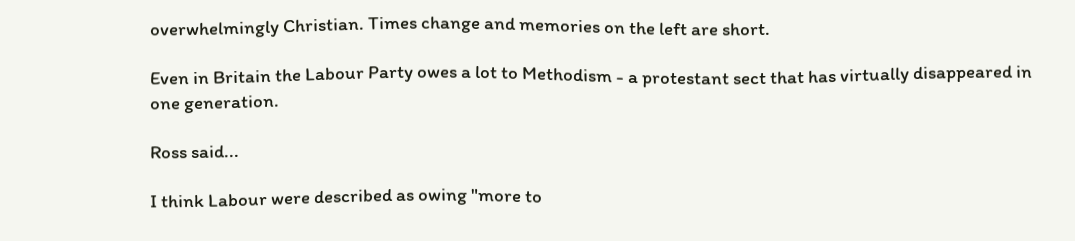overwhelmingly Christian. Times change and memories on the left are short.

Even in Britain the Labour Party owes a lot to Methodism - a protestant sect that has virtually disappeared in one generation.

Ross said...

I think Labour were described as owing "more to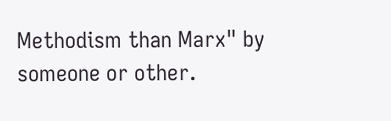Methodism than Marx" by someone or other.